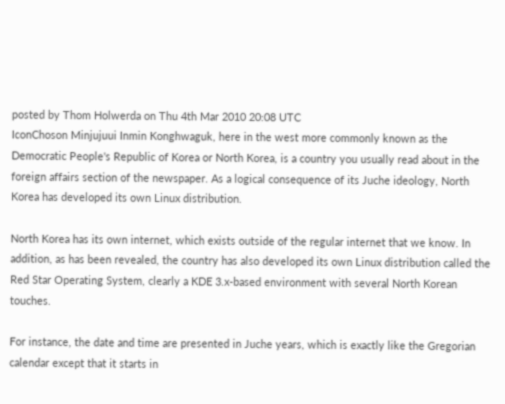posted by Thom Holwerda on Thu 4th Mar 2010 20:08 UTC
IconChoson Minjujuui Inmin Konghwaguk, here in the west more commonly known as the Democratic People's Republic of Korea or North Korea, is a country you usually read about in the foreign affairs section of the newspaper. As a logical consequence of its Juche ideology, North Korea has developed its own Linux distribution.

North Korea has its own internet, which exists outside of the regular internet that we know. In addition, as has been revealed, the country has also developed its own Linux distribution called the Red Star Operating System, clearly a KDE 3.x-based environment with several North Korean touches.

For instance, the date and time are presented in Juche years, which is exactly like the Gregorian calendar except that it starts in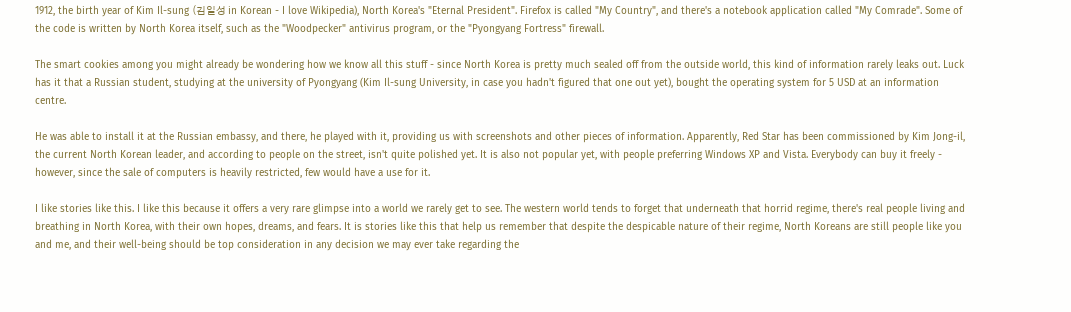1912, the birth year of Kim Il-sung (김일성 in Korean - I love Wikipedia), North Korea's "Eternal President". Firefox is called "My Country", and there's a notebook application called "My Comrade". Some of the code is written by North Korea itself, such as the "Woodpecker" antivirus program, or the "Pyongyang Fortress" firewall.

The smart cookies among you might already be wondering how we know all this stuff - since North Korea is pretty much sealed off from the outside world, this kind of information rarely leaks out. Luck has it that a Russian student, studying at the university of Pyongyang (Kim Il-sung University, in case you hadn't figured that one out yet), bought the operating system for 5 USD at an information centre.

He was able to install it at the Russian embassy, and there, he played with it, providing us with screenshots and other pieces of information. Apparently, Red Star has been commissioned by Kim Jong-il, the current North Korean leader, and according to people on the street, isn't quite polished yet. It is also not popular yet, with people preferring Windows XP and Vista. Everybody can buy it freely - however, since the sale of computers is heavily restricted, few would have a use for it.

I like stories like this. I like this because it offers a very rare glimpse into a world we rarely get to see. The western world tends to forget that underneath that horrid regime, there's real people living and breathing in North Korea, with their own hopes, dreams, and fears. It is stories like this that help us remember that despite the despicable nature of their regime, North Koreans are still people like you and me, and their well-being should be top consideration in any decision we may ever take regarding the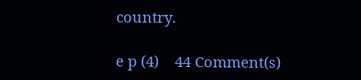country.

e p (4)    44 Comment(s)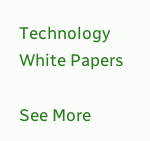Technology White Papers

See More